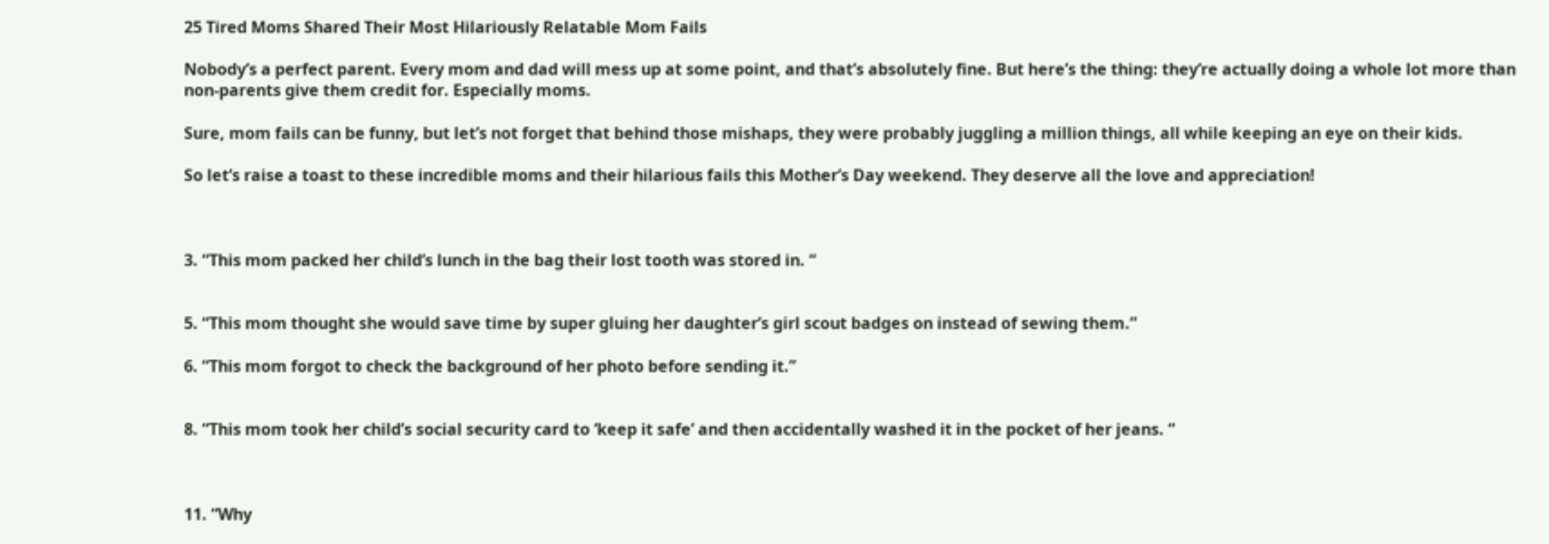25 Tired Moms Shared Their Most Hilariously Relatable Mom Fails

Nobody’s a perfect parent. Every mom and dad will mess up at some point, and that’s absolutely fine. But here’s the thing: they’re actually doing a whole lot more than non-parents give them credit for. Especially moms.

Sure, mom fails can be funny, but let’s not forget that behind those mishaps, they were probably juggling a million things, all while keeping an eye on their kids.

So let’s raise a toast to these incredible moms and their hilarious fails this Mother’s Day weekend. They deserve all the love and appreciation!



3. “This mom packed her child’s lunch in the bag their lost tooth was stored in. “


5. “This mom thought she would save time by super gluing her daughter’s girl scout badges on instead of sewing them.”

6. “This mom forgot to check the background of her photo before sending it.”


8. “This mom took her child’s social security card to ‘keep it safe’ and then accidentally washed it in the pocket of her jeans. “



11. “Why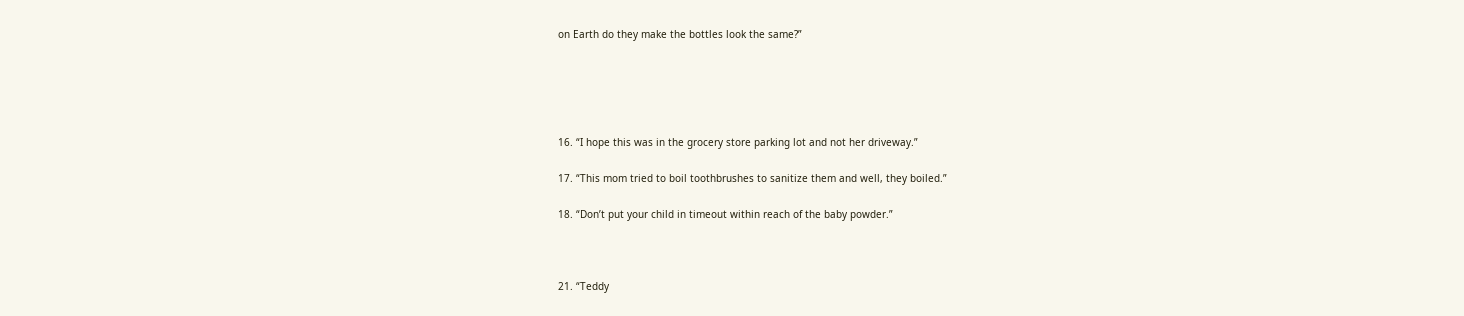on Earth do they make the bottles look the same?”





16. “I hope this was in the grocery store parking lot and not her driveway.”

17. “This mom tried to boil toothbrushes to sanitize them and well, they boiled.”

18. “Don’t put your child in timeout within reach of the baby powder.”



21. “Teddy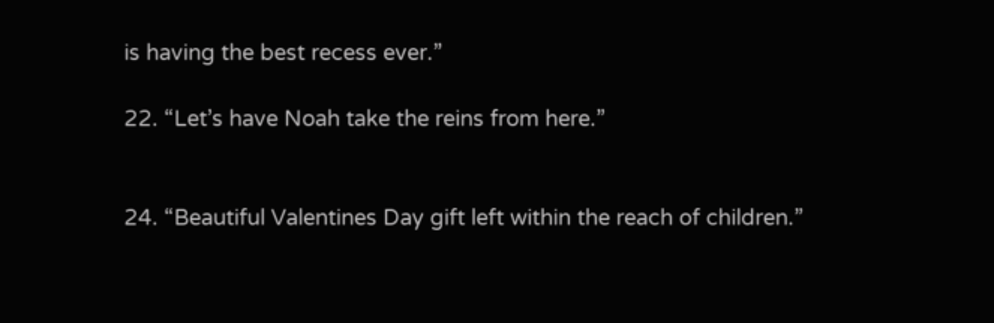is having the best recess ever.”

22. “Let’s have Noah take the reins from here.”


24. “Beautiful Valentines Day gift left within the reach of children.”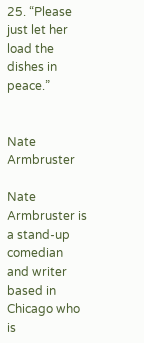25. “Please just let her load the dishes in peace.”


Nate Armbruster

Nate Armbruster is a stand-up comedian and writer based in Chicago who is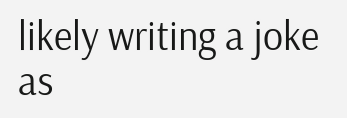likely writing a joke as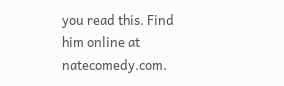you read this. Find him online at natecomedy.com.